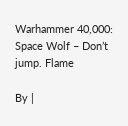Warhammer 40,000: Space Wolf – Don’t jump. Flame

By |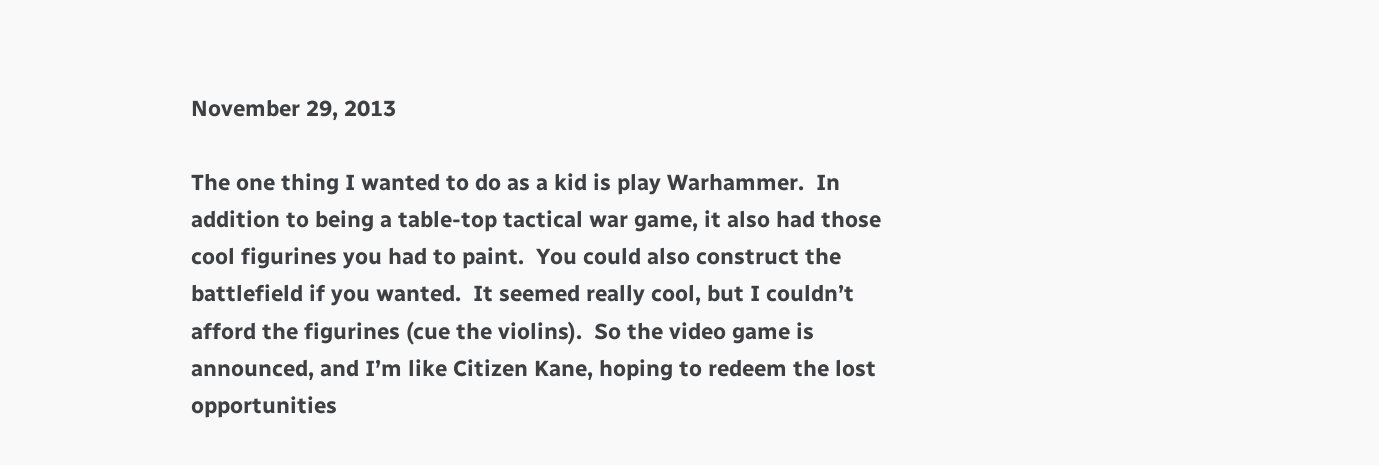November 29, 2013

The one thing I wanted to do as a kid is play Warhammer.  In addition to being a table-top tactical war game, it also had those cool figurines you had to paint.  You could also construct the battlefield if you wanted.  It seemed really cool, but I couldn’t afford the figurines (cue the violins).  So the video game is announced, and I’m like Citizen Kane, hoping to redeem the lost opportunities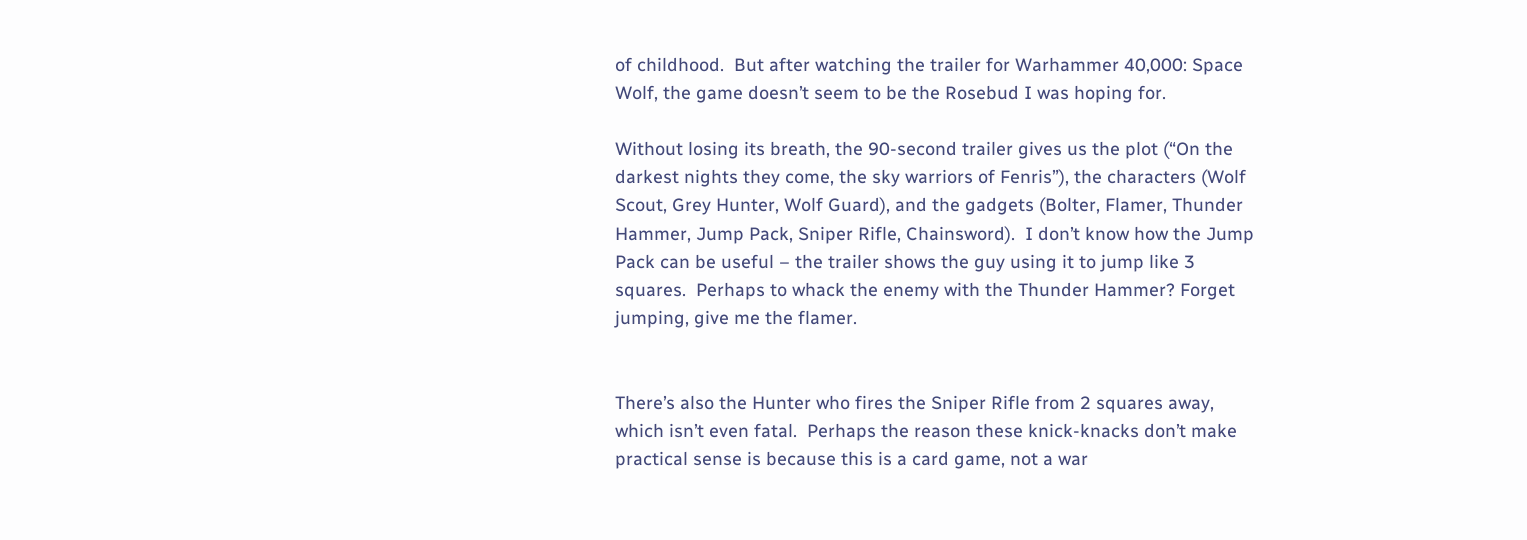of childhood.  But after watching the trailer for Warhammer 40,000: Space Wolf, the game doesn’t seem to be the Rosebud I was hoping for.

Without losing its breath, the 90-second trailer gives us the plot (“On the darkest nights they come, the sky warriors of Fenris”), the characters (Wolf Scout, Grey Hunter, Wolf Guard), and the gadgets (Bolter, Flamer, Thunder Hammer, Jump Pack, Sniper Rifle, Chainsword).  I don’t know how the Jump Pack can be useful – the trailer shows the guy using it to jump like 3 squares.  Perhaps to whack the enemy with the Thunder Hammer? Forget jumping, give me the flamer.


There’s also the Hunter who fires the Sniper Rifle from 2 squares away, which isn’t even fatal.  Perhaps the reason these knick-knacks don’t make practical sense is because this is a card game, not a war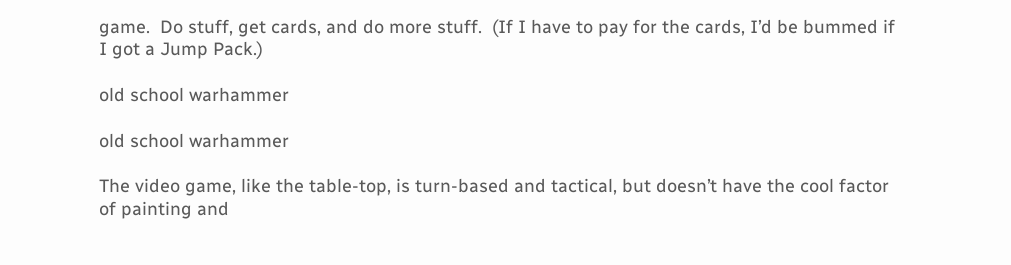game.  Do stuff, get cards, and do more stuff.  (If I have to pay for the cards, I’d be bummed if I got a Jump Pack.)

old school warhammer

old school warhammer

The video game, like the table-top, is turn-based and tactical, but doesn’t have the cool factor of painting and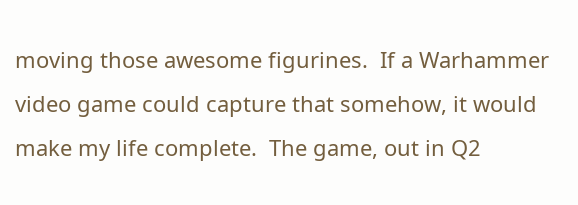moving those awesome figurines.  If a Warhammer video game could capture that somehow, it would make my life complete.  The game, out in Q2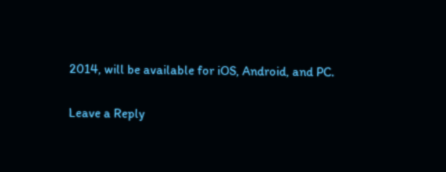2014, will be available for iOS, Android, and PC.

Leave a Reply